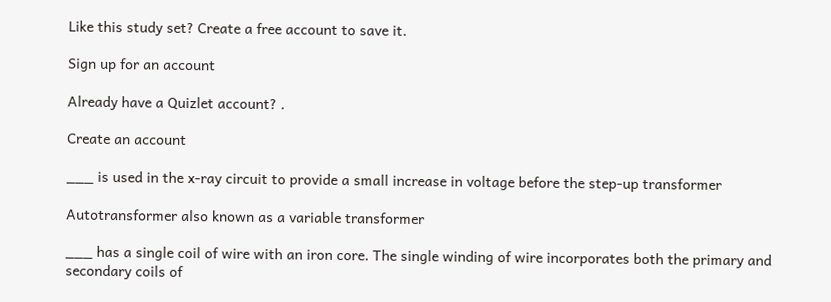Like this study set? Create a free account to save it.

Sign up for an account

Already have a Quizlet account? .

Create an account

___ is used in the x-ray circuit to provide a small increase in voltage before the step-up transformer

Autotransformer also known as a variable transformer

___ has a single coil of wire with an iron core. The single winding of wire incorporates both the primary and secondary coils of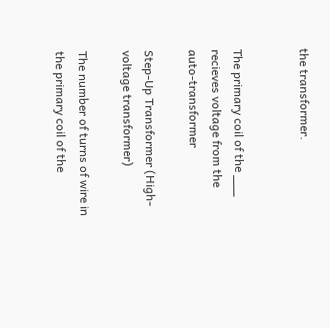the transformer.


The primary coil of the ___ recieves voltage from the auto-transformer

Step-Up Transformer (High-voltage transformer)

The number of turns of wire in the primary coil of the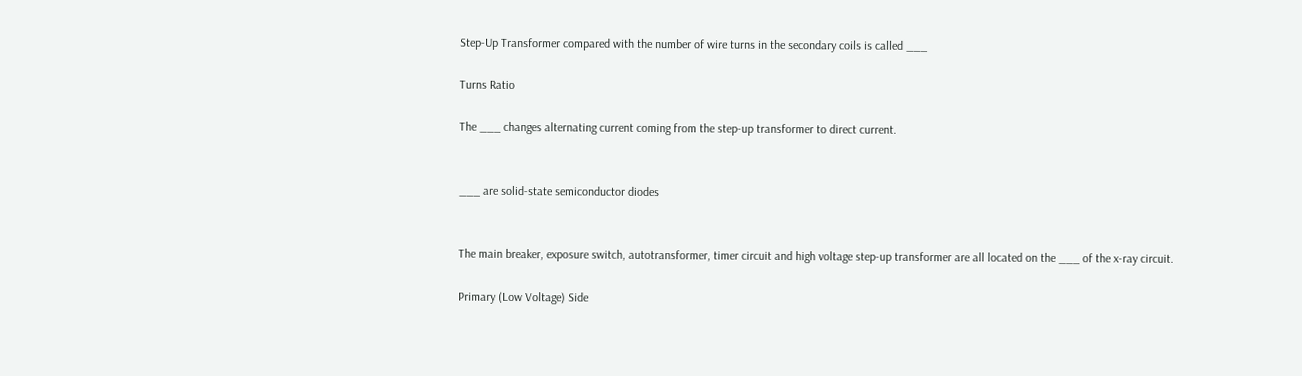Step-Up Transformer compared with the number of wire turns in the secondary coils is called ___

Turns Ratio

The ___ changes alternating current coming from the step-up transformer to direct current.


___ are solid-state semiconductor diodes


The main breaker, exposure switch, autotransformer, timer circuit and high voltage step-up transformer are all located on the ___ of the x-ray circuit.

Primary (Low Voltage) Side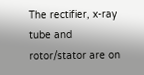The rectifier, x-ray tube and rotor/stator are on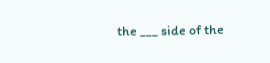the ___ side of the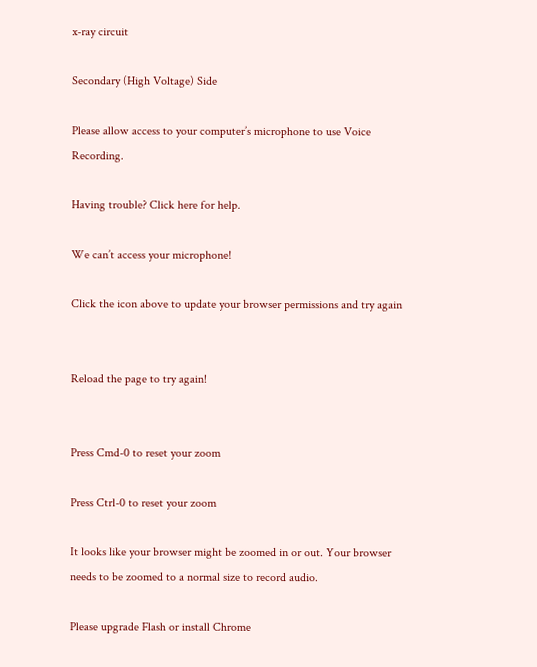x-ray circuit

Secondary (High Voltage) Side

Please allow access to your computer’s microphone to use Voice Recording.

Having trouble? Click here for help.

We can’t access your microphone!

Click the icon above to update your browser permissions and try again


Reload the page to try again!


Press Cmd-0 to reset your zoom

Press Ctrl-0 to reset your zoom

It looks like your browser might be zoomed in or out. Your browser needs to be zoomed to a normal size to record audio.

Please upgrade Flash or install Chrome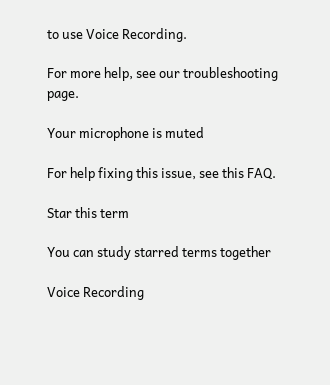to use Voice Recording.

For more help, see our troubleshooting page.

Your microphone is muted

For help fixing this issue, see this FAQ.

Star this term

You can study starred terms together

Voice Recording